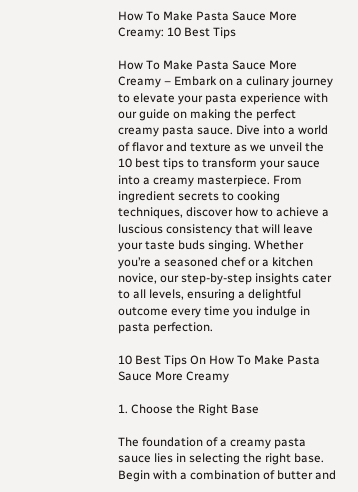How To Make Pasta Sauce More Creamy: 10 Best Tips

How To Make Pasta Sauce More Creamy – Embark on a culinary journey to elevate your pasta experience with our guide on making the perfect creamy pasta sauce. Dive into a world of flavor and texture as we unveil the 10 best tips to transform your sauce into a creamy masterpiece. From ingredient secrets to cooking techniques, discover how to achieve a luscious consistency that will leave your taste buds singing. Whether you’re a seasoned chef or a kitchen novice, our step-by-step insights cater to all levels, ensuring a delightful outcome every time you indulge in pasta perfection.

10 Best Tips On How To Make Pasta Sauce More Creamy

1. Choose the Right Base

The foundation of a creamy pasta sauce lies in selecting the right base. Begin with a combination of butter and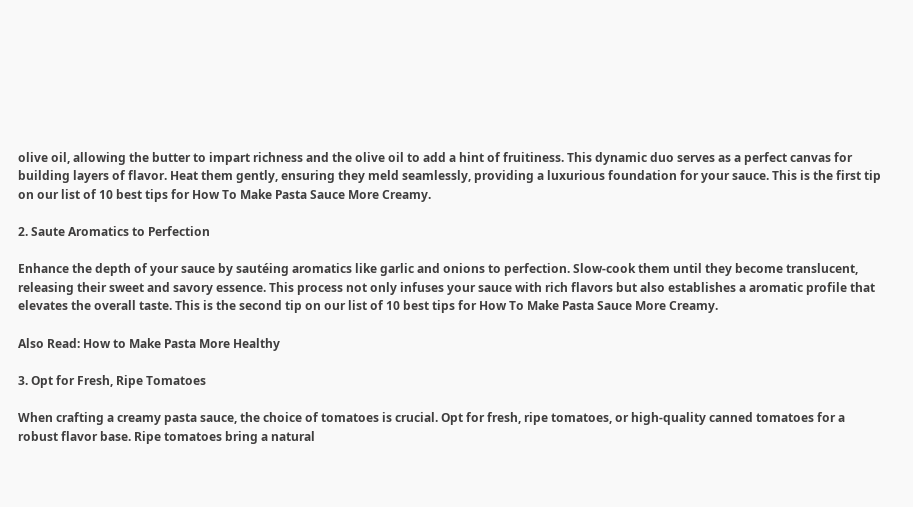olive oil, allowing the butter to impart richness and the olive oil to add a hint of fruitiness. This dynamic duo serves as a perfect canvas for building layers of flavor. Heat them gently, ensuring they meld seamlessly, providing a luxurious foundation for your sauce. This is the first tip on our list of 10 best tips for How To Make Pasta Sauce More Creamy.

2. Saute Aromatics to Perfection

Enhance the depth of your sauce by sautéing aromatics like garlic and onions to perfection. Slow-cook them until they become translucent, releasing their sweet and savory essence. This process not only infuses your sauce with rich flavors but also establishes a aromatic profile that elevates the overall taste. This is the second tip on our list of 10 best tips for How To Make Pasta Sauce More Creamy.

Also Read: How to Make Pasta More Healthy

3. Opt for Fresh, Ripe Tomatoes

When crafting a creamy pasta sauce, the choice of tomatoes is crucial. Opt for fresh, ripe tomatoes, or high-quality canned tomatoes for a robust flavor base. Ripe tomatoes bring a natural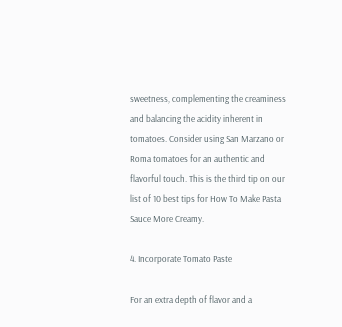sweetness, complementing the creaminess and balancing the acidity inherent in tomatoes. Consider using San Marzano or Roma tomatoes for an authentic and flavorful touch. This is the third tip on our list of 10 best tips for How To Make Pasta Sauce More Creamy.

4. Incorporate Tomato Paste

For an extra depth of flavor and a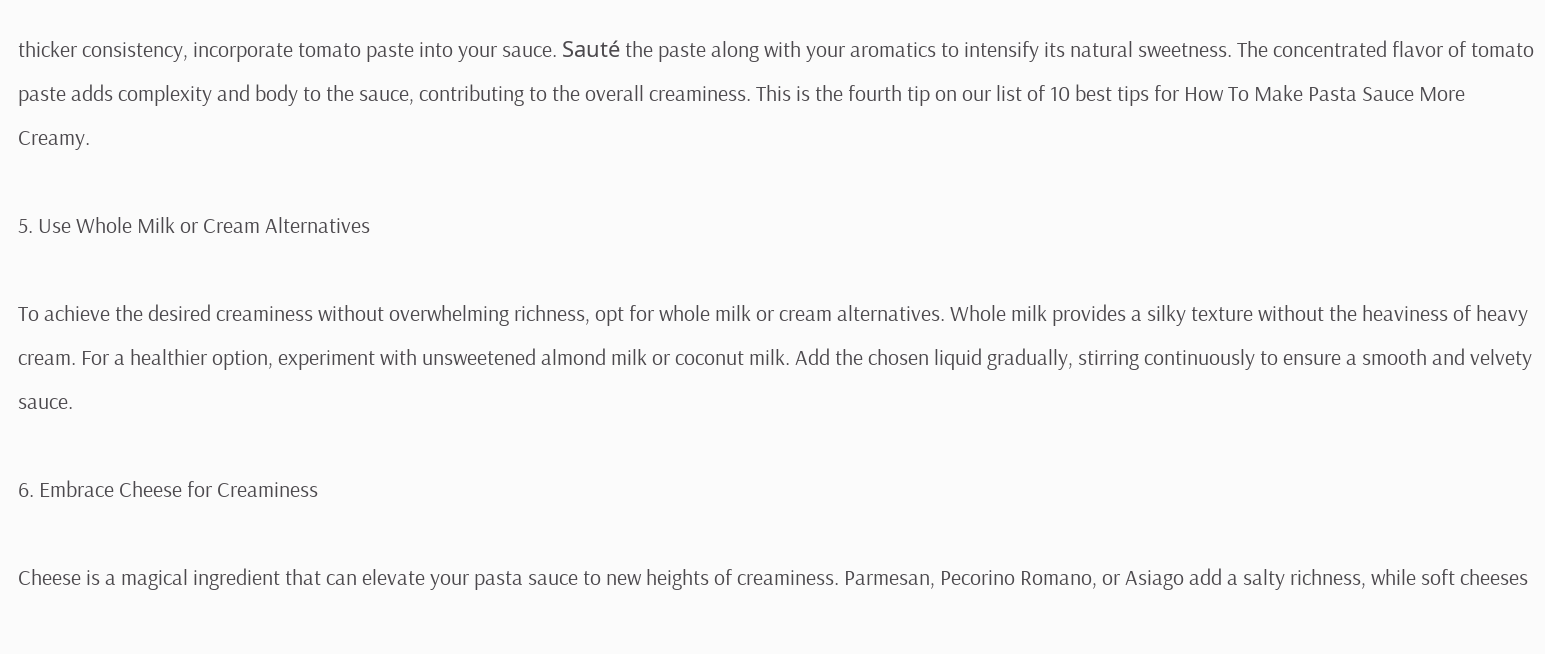thicker consistency, incorporate tomato paste into your sauce. Sauté the paste along with your aromatics to intensify its natural sweetness. The concentrated flavor of tomato paste adds complexity and body to the sauce, contributing to the overall creaminess. This is the fourth tip on our list of 10 best tips for How To Make Pasta Sauce More Creamy.

5. Use Whole Milk or Cream Alternatives

To achieve the desired creaminess without overwhelming richness, opt for whole milk or cream alternatives. Whole milk provides a silky texture without the heaviness of heavy cream. For a healthier option, experiment with unsweetened almond milk or coconut milk. Add the chosen liquid gradually, stirring continuously to ensure a smooth and velvety sauce.

6. Embrace Cheese for Creaminess

Cheese is a magical ingredient that can elevate your pasta sauce to new heights of creaminess. Parmesan, Pecorino Romano, or Asiago add a salty richness, while soft cheeses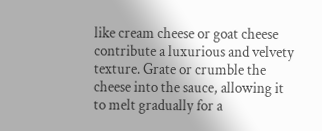like cream cheese or goat cheese contribute a luxurious and velvety texture. Grate or crumble the cheese into the sauce, allowing it to melt gradually for a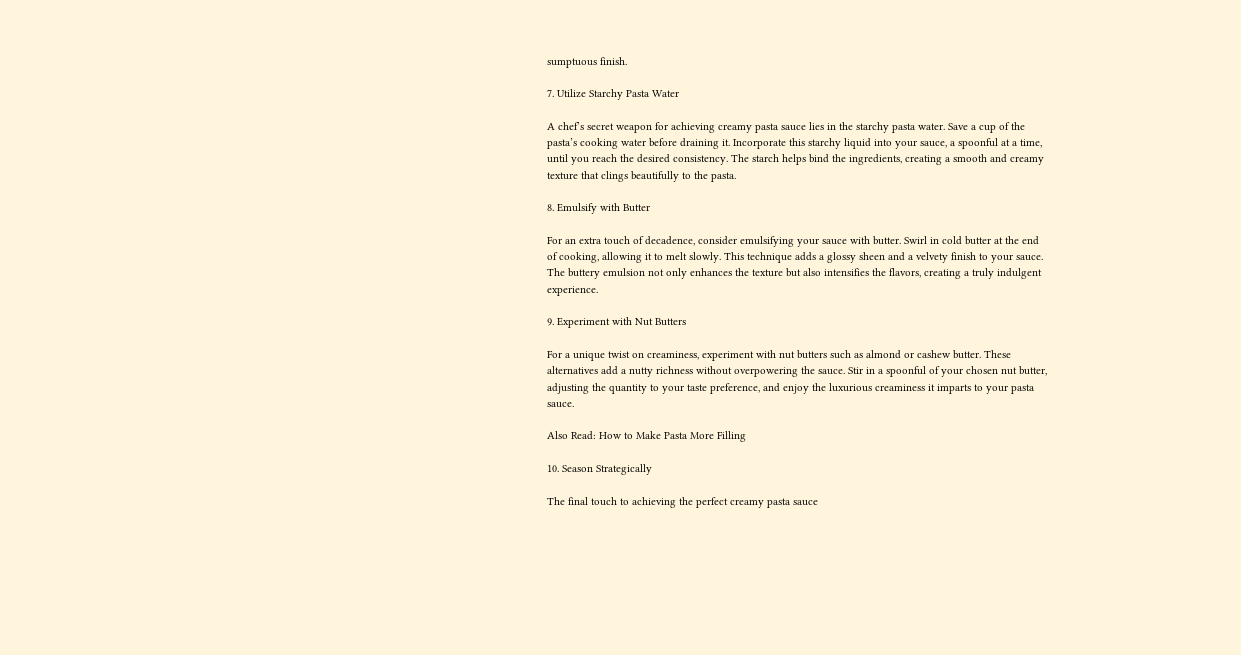sumptuous finish.

7. Utilize Starchy Pasta Water

A chef’s secret weapon for achieving creamy pasta sauce lies in the starchy pasta water. Save a cup of the pasta’s cooking water before draining it. Incorporate this starchy liquid into your sauce, a spoonful at a time, until you reach the desired consistency. The starch helps bind the ingredients, creating a smooth and creamy texture that clings beautifully to the pasta.

8. Emulsify with Butter

For an extra touch of decadence, consider emulsifying your sauce with butter. Swirl in cold butter at the end of cooking, allowing it to melt slowly. This technique adds a glossy sheen and a velvety finish to your sauce. The buttery emulsion not only enhances the texture but also intensifies the flavors, creating a truly indulgent experience.

9. Experiment with Nut Butters

For a unique twist on creaminess, experiment with nut butters such as almond or cashew butter. These alternatives add a nutty richness without overpowering the sauce. Stir in a spoonful of your chosen nut butter, adjusting the quantity to your taste preference, and enjoy the luxurious creaminess it imparts to your pasta sauce.

Also Read: How to Make Pasta More Filling

10. Season Strategically

The final touch to achieving the perfect creamy pasta sauce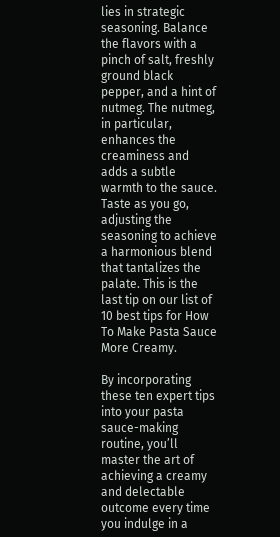lies in strategic seasoning. Balance the flavors with a pinch of salt, freshly ground black pepper, and a hint of nutmeg. The nutmeg, in particular, enhances the creaminess and adds a subtle warmth to the sauce. Taste as you go, adjusting the seasoning to achieve a harmonious blend that tantalizes the palate. This is the last tip on our list of 10 best tips for How To Make Pasta Sauce More Creamy.

By incorporating these ten expert tips into your pasta sauce-making routine, you’ll master the art of achieving a creamy and delectable outcome every time you indulge in a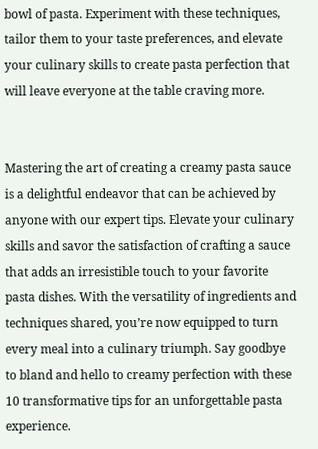bowl of pasta. Experiment with these techniques, tailor them to your taste preferences, and elevate your culinary skills to create pasta perfection that will leave everyone at the table craving more.


Mastering the art of creating a creamy pasta sauce is a delightful endeavor that can be achieved by anyone with our expert tips. Elevate your culinary skills and savor the satisfaction of crafting a sauce that adds an irresistible touch to your favorite pasta dishes. With the versatility of ingredients and techniques shared, you’re now equipped to turn every meal into a culinary triumph. Say goodbye to bland and hello to creamy perfection with these 10 transformative tips for an unforgettable pasta experience.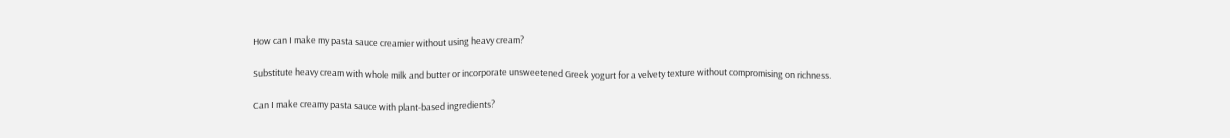How can I make my pasta sauce creamier without using heavy cream?

Substitute heavy cream with whole milk and butter or incorporate unsweetened Greek yogurt for a velvety texture without compromising on richness.

Can I make creamy pasta sauce with plant-based ingredients?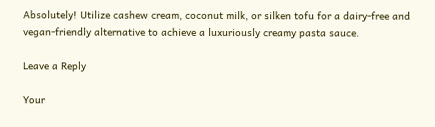Absolutely! Utilize cashew cream, coconut milk, or silken tofu for a dairy-free and vegan-friendly alternative to achieve a luxuriously creamy pasta sauce.

Leave a Reply

Your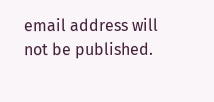email address will not be published.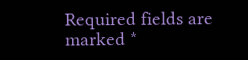Required fields are marked *